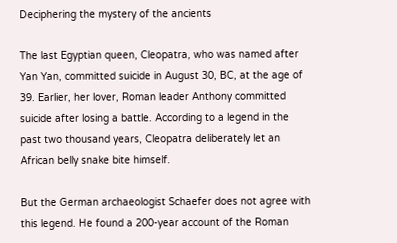Deciphering the mystery of the ancients

The last Egyptian queen, Cleopatra, who was named after Yan Yan, committed suicide in August 30, BC, at the age of 39. Earlier, her lover, Roman leader Anthony committed suicide after losing a battle. According to a legend in the past two thousand years, Cleopatra deliberately let an African belly snake bite himself.

But the German archaeologist Schaefer does not agree with this legend. He found a 200-year account of the Roman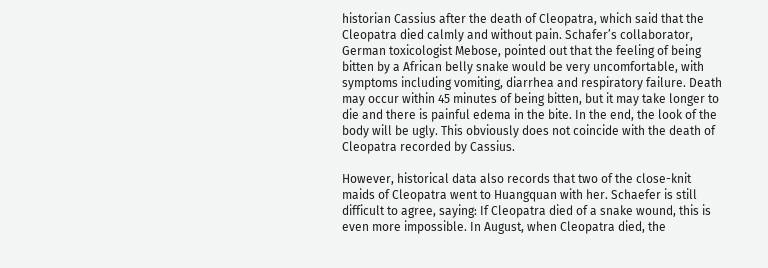historian Cassius after the death of Cleopatra, which said that the Cleopatra died calmly and without pain. Schafer’s collaborator, German toxicologist Mebose, pointed out that the feeling of being bitten by a African belly snake would be very uncomfortable, with symptoms including vomiting, diarrhea and respiratory failure. Death may occur within 45 minutes of being bitten, but it may take longer to die and there is painful edema in the bite. In the end, the look of the body will be ugly. This obviously does not coincide with the death of Cleopatra recorded by Cassius.

However, historical data also records that two of the close-knit maids of Cleopatra went to Huangquan with her. Schaefer is still difficult to agree, saying: If Cleopatra died of a snake wound, this is even more impossible. In August, when Cleopatra died, the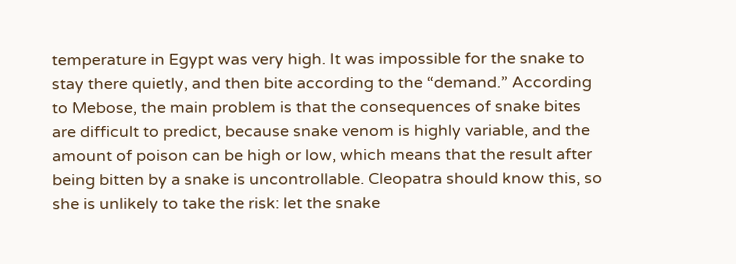temperature in Egypt was very high. It was impossible for the snake to stay there quietly, and then bite according to the “demand.” According to Mebose, the main problem is that the consequences of snake bites are difficult to predict, because snake venom is highly variable, and the amount of poison can be high or low, which means that the result after being bitten by a snake is uncontrollable. Cleopatra should know this, so she is unlikely to take the risk: let the snake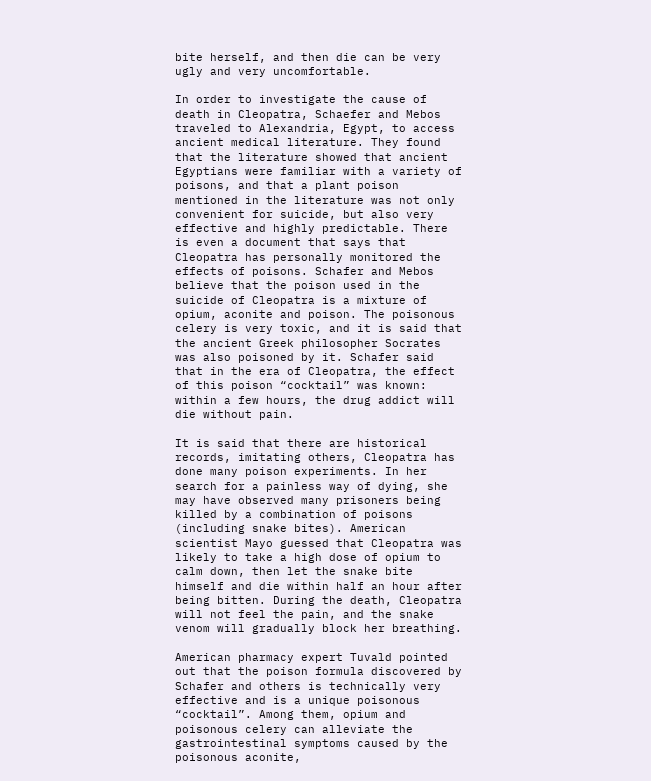bite herself, and then die can be very ugly and very uncomfortable.

In order to investigate the cause of death in Cleopatra, Schaefer and Mebos traveled to Alexandria, Egypt, to access ancient medical literature. They found that the literature showed that ancient Egyptians were familiar with a variety of poisons, and that a plant poison mentioned in the literature was not only convenient for suicide, but also very effective and highly predictable. There is even a document that says that Cleopatra has personally monitored the effects of poisons. Schafer and Mebos believe that the poison used in the suicide of Cleopatra is a mixture of opium, aconite and poison. The poisonous celery is very toxic, and it is said that the ancient Greek philosopher Socrates was also poisoned by it. Schafer said that in the era of Cleopatra, the effect of this poison “cocktail” was known: within a few hours, the drug addict will die without pain.

It is said that there are historical records, imitating others, Cleopatra has done many poison experiments. In her search for a painless way of dying, she may have observed many prisoners being killed by a combination of poisons (including snake bites). American scientist Mayo guessed that Cleopatra was likely to take a high dose of opium to calm down, then let the snake bite himself and die within half an hour after being bitten. During the death, Cleopatra will not feel the pain, and the snake venom will gradually block her breathing.

American pharmacy expert Tuvald pointed out that the poison formula discovered by Schafer and others is technically very effective and is a unique poisonous “cocktail”. Among them, opium and poisonous celery can alleviate the gastrointestinal symptoms caused by the poisonous aconite,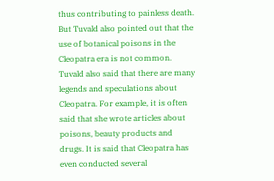thus contributing to painless death. But Tuvald also pointed out that the use of botanical poisons in the Cleopatra era is not common. Tuvald also said that there are many legends and speculations about Cleopatra. For example, it is often said that she wrote articles about poisons, beauty products and drugs. It is said that Cleopatra has even conducted several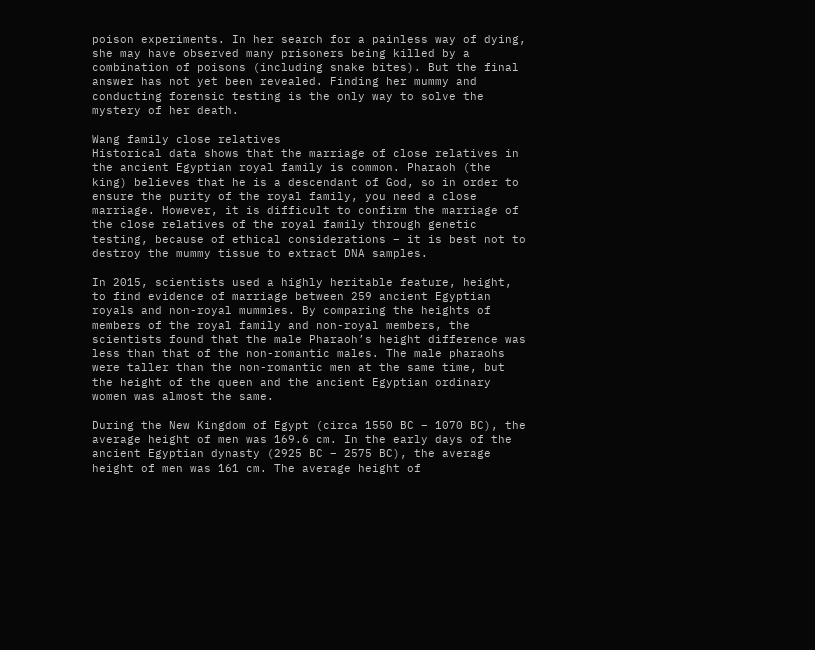poison experiments. In her search for a painless way of dying, she may have observed many prisoners being killed by a combination of poisons (including snake bites). But the final answer has not yet been revealed. Finding her mummy and conducting forensic testing is the only way to solve the mystery of her death.

Wang family close relatives
Historical data shows that the marriage of close relatives in the ancient Egyptian royal family is common. Pharaoh (the king) believes that he is a descendant of God, so in order to ensure the purity of the royal family, you need a close marriage. However, it is difficult to confirm the marriage of the close relatives of the royal family through genetic testing, because of ethical considerations – it is best not to destroy the mummy tissue to extract DNA samples.

In 2015, scientists used a highly heritable feature, height, to find evidence of marriage between 259 ancient Egyptian royals and non-royal mummies. By comparing the heights of members of the royal family and non-royal members, the scientists found that the male Pharaoh’s height difference was less than that of the non-romantic males. The male pharaohs were taller than the non-romantic men at the same time, but the height of the queen and the ancient Egyptian ordinary women was almost the same.

During the New Kingdom of Egypt (circa 1550 BC – 1070 BC), the average height of men was 169.6 cm. In the early days of the ancient Egyptian dynasty (2925 BC – 2575 BC), the average height of men was 161 cm. The average height of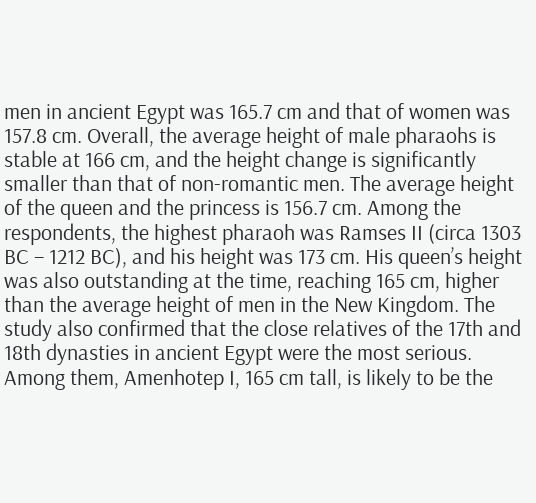men in ancient Egypt was 165.7 cm and that of women was 157.8 cm. Overall, the average height of male pharaohs is stable at 166 cm, and the height change is significantly smaller than that of non-romantic men. The average height of the queen and the princess is 156.7 cm. Among the respondents, the highest pharaoh was Ramses II (circa 1303 BC – 1212 BC), and his height was 173 cm. His queen’s height was also outstanding at the time, reaching 165 cm, higher than the average height of men in the New Kingdom. The study also confirmed that the close relatives of the 17th and 18th dynasties in ancient Egypt were the most serious. Among them, Amenhotep I, 165 cm tall, is likely to be the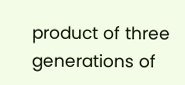product of three generations of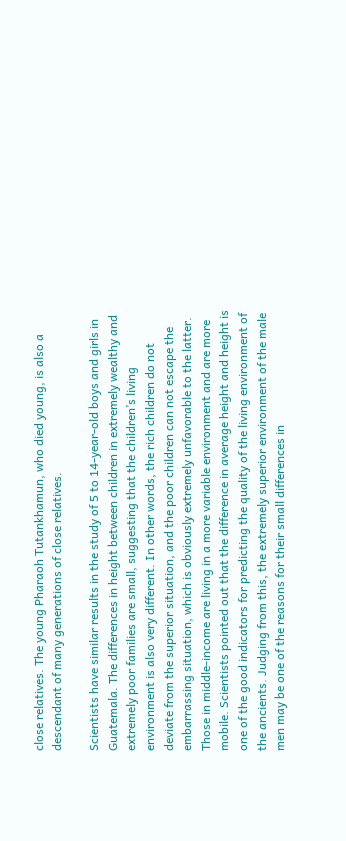close relatives. The young Pharaoh Tutankhamun, who died young, is also a descendant of many generations of close relatives.

Scientists have similar results in the study of 5 to 14-year-old boys and girls in Guatemala. The differences in height between children in extremely wealthy and extremely poor families are small, suggesting that the children’s living environment is also very different. In other words, the rich children do not deviate from the superior situation, and the poor children can not escape the embarrassing situation, which is obviously extremely unfavorable to the latter. Those in middle-income are living in a more variable environment and are more mobile. Scientists pointed out that the difference in average height and height is one of the good indicators for predicting the quality of the living environment of the ancients. Judging from this, the extremely superior environment of the male men may be one of the reasons for their small differences in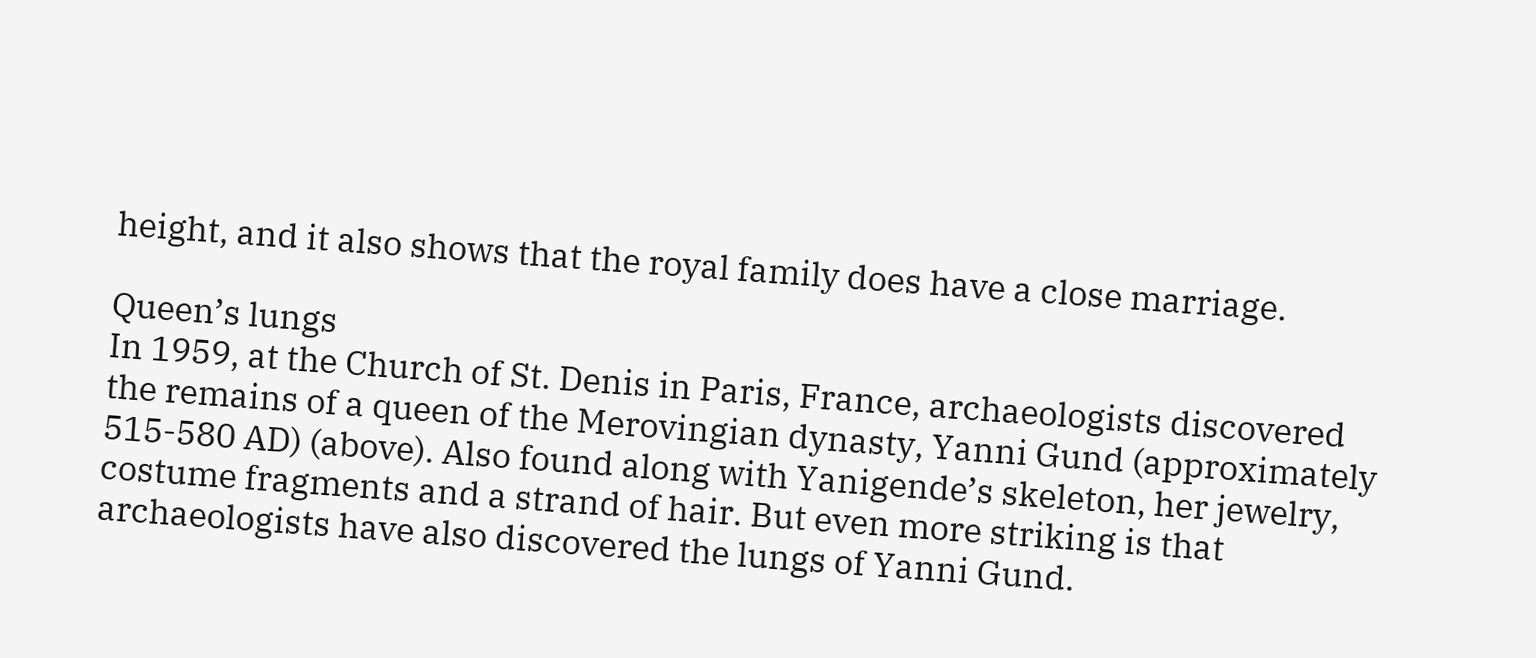height, and it also shows that the royal family does have a close marriage.

Queen’s lungs
In 1959, at the Church of St. Denis in Paris, France, archaeologists discovered the remains of a queen of the Merovingian dynasty, Yanni Gund (approximately 515-580 AD) (above). Also found along with Yanigende’s skeleton, her jewelry, costume fragments and a strand of hair. But even more striking is that archaeologists have also discovered the lungs of Yanni Gund.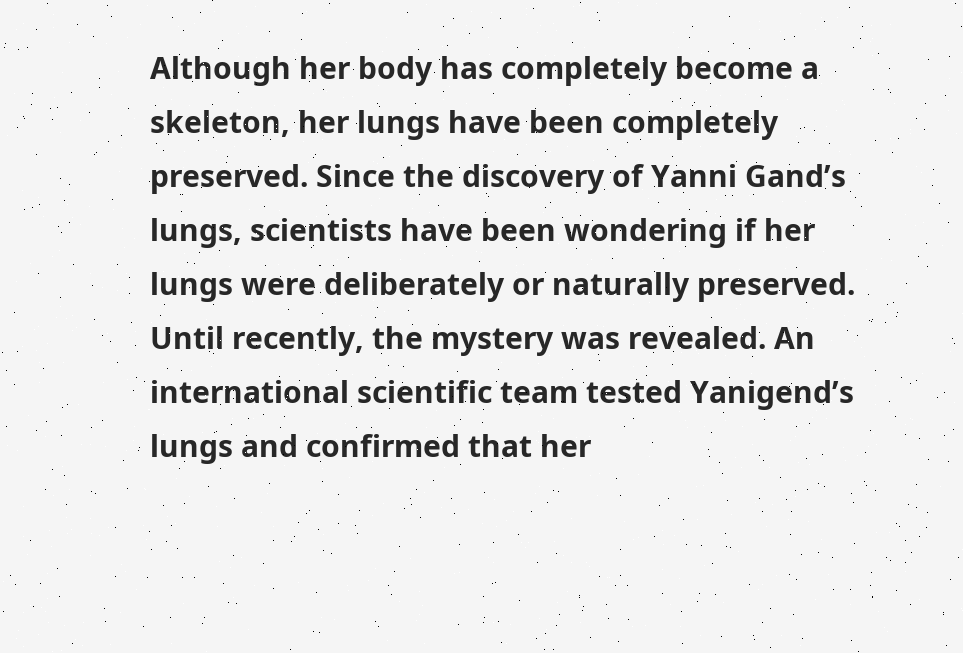Although her body has completely become a skeleton, her lungs have been completely preserved. Since the discovery of Yanni Gand’s lungs, scientists have been wondering if her lungs were deliberately or naturally preserved. Until recently, the mystery was revealed. An international scientific team tested Yanigend’s lungs and confirmed that her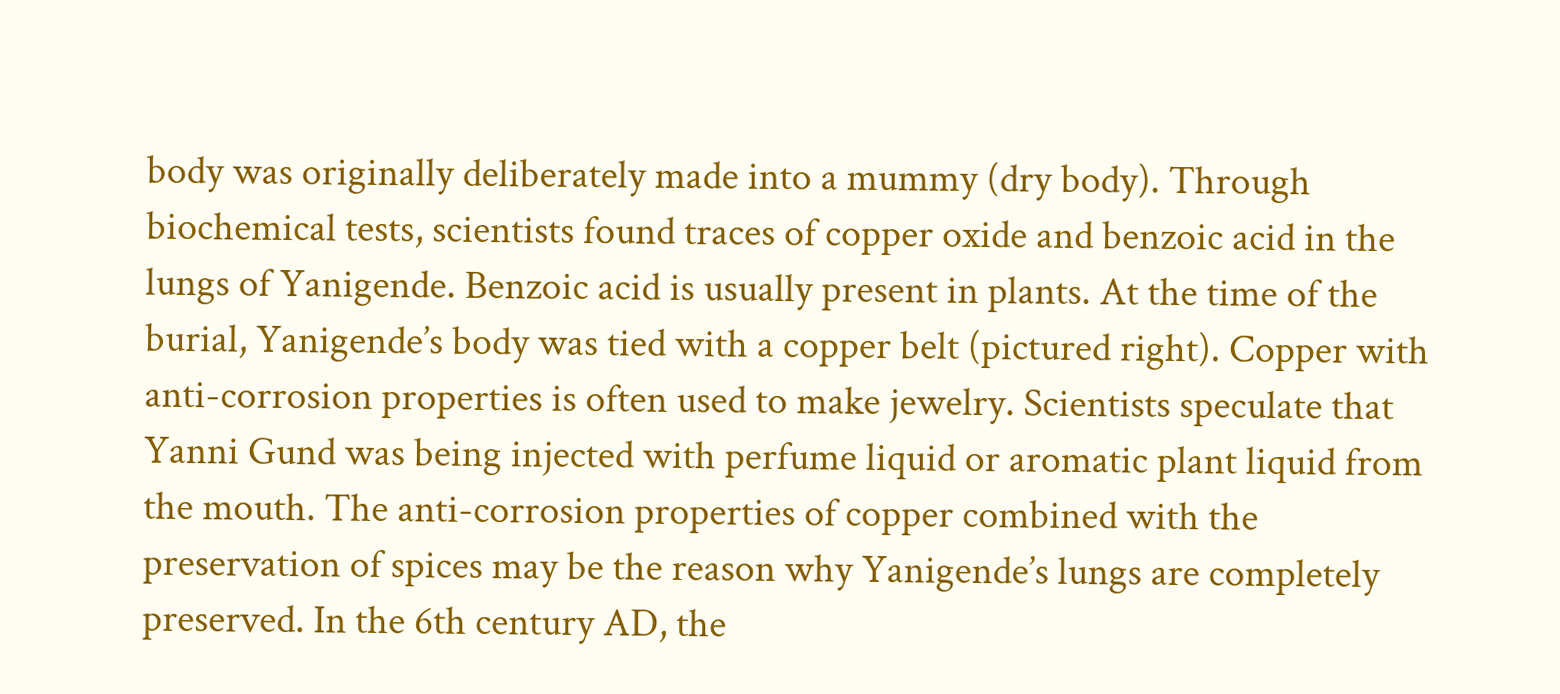body was originally deliberately made into a mummy (dry body). Through biochemical tests, scientists found traces of copper oxide and benzoic acid in the lungs of Yanigende. Benzoic acid is usually present in plants. At the time of the burial, Yanigende’s body was tied with a copper belt (pictured right). Copper with anti-corrosion properties is often used to make jewelry. Scientists speculate that Yanni Gund was being injected with perfume liquid or aromatic plant liquid from the mouth. The anti-corrosion properties of copper combined with the preservation of spices may be the reason why Yanigende’s lungs are completely preserved. In the 6th century AD, the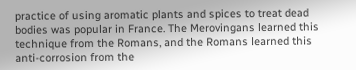practice of using aromatic plants and spices to treat dead bodies was popular in France. The Merovingans learned this technique from the Romans, and the Romans learned this anti-corrosion from the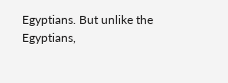Egyptians. But unlike the Egyptians,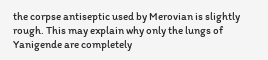the corpse antiseptic used by Merovian is slightly rough. This may explain why only the lungs of Yanigende are completely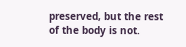preserved, but the rest of the body is not.